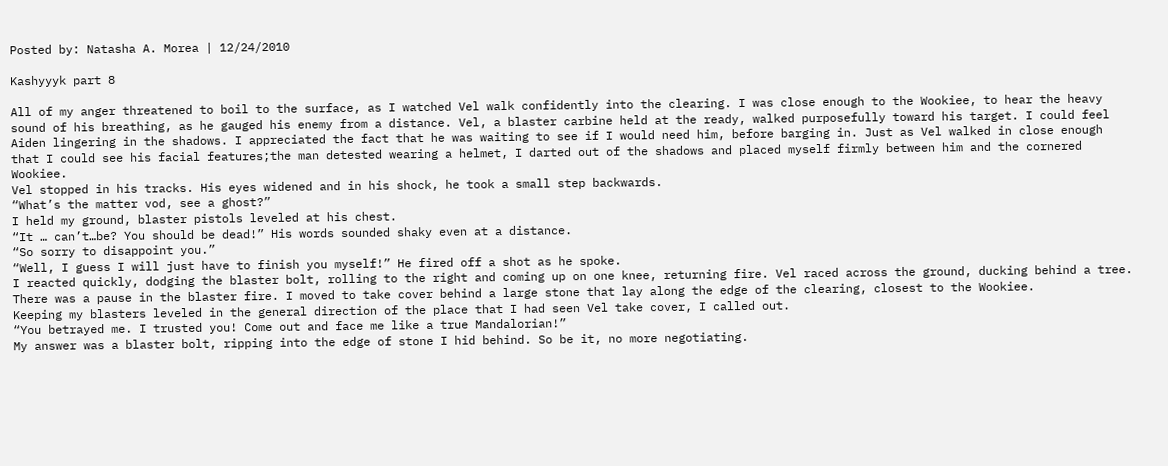Posted by: Natasha A. Morea | 12/24/2010

Kashyyyk part 8

All of my anger threatened to boil to the surface, as I watched Vel walk confidently into the clearing. I was close enough to the Wookiee, to hear the heavy sound of his breathing, as he gauged his enemy from a distance. Vel, a blaster carbine held at the ready, walked purposefully toward his target. I could feel Aiden lingering in the shadows. I appreciated the fact that he was waiting to see if I would need him, before barging in. Just as Vel walked in close enough that I could see his facial features;the man detested wearing a helmet, I darted out of the shadows and placed myself firmly between him and the cornered Wookiee.
Vel stopped in his tracks. His eyes widened and in his shock, he took a small step backwards.
“What’s the matter vod, see a ghost?”
I held my ground, blaster pistols leveled at his chest.
“It … can’t…be? You should be dead!” His words sounded shaky even at a distance.
“So sorry to disappoint you.”
“Well, I guess I will just have to finish you myself!” He fired off a shot as he spoke.
I reacted quickly, dodging the blaster bolt, rolling to the right and coming up on one knee, returning fire. Vel raced across the ground, ducking behind a tree. There was a pause in the blaster fire. I moved to take cover behind a large stone that lay along the edge of the clearing, closest to the Wookiee.
Keeping my blasters leveled in the general direction of the place that I had seen Vel take cover, I called out.
“You betrayed me. I trusted you! Come out and face me like a true Mandalorian!”
My answer was a blaster bolt, ripping into the edge of stone I hid behind. So be it, no more negotiating.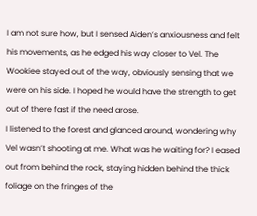I am not sure how, but I sensed Aiden’s anxiousness and felt his movements, as he edged his way closer to Vel. The Wookiee stayed out of the way, obviously sensing that we were on his side. I hoped he would have the strength to get out of there fast if the need arose.
I listened to the forest and glanced around, wondering why Vel wasn’t shooting at me. What was he waiting for? I eased out from behind the rock, staying hidden behind the thick foliage on the fringes of the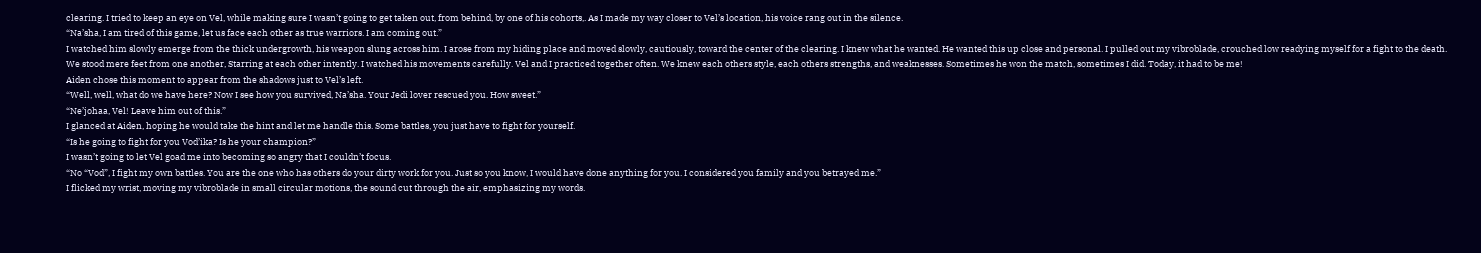clearing. I tried to keep an eye on Vel, while making sure I wasn’t going to get taken out, from behind, by one of his cohorts,. As I made my way closer to Vel’s location, his voice rang out in the silence.
“Na’sha, I am tired of this game, let us face each other as true warriors. I am coming out.”
I watched him slowly emerge from the thick undergrowth, his weapon slung across him. I arose from my hiding place and moved slowly, cautiously, toward the center of the clearing. I knew what he wanted. He wanted this up close and personal. I pulled out my vibroblade, crouched low readying myself for a fight to the death.
We stood mere feet from one another, Starring at each other intently. I watched his movements carefully. Vel and I practiced together often. We knew each others style, each others strengths, and weaknesses. Sometimes he won the match, sometimes I did. Today, it had to be me!
Aiden chose this moment to appear from the shadows just to Vel’s left.
“Well, well, what do we have here? Now I see how you survived, Na’sha. Your Jedi lover rescued you. How sweet.”
“Ne’johaa, Vel! Leave him out of this.”
I glanced at Aiden, hoping he would take the hint and let me handle this. Some battles, you just have to fight for yourself.
“Is he going to fight for you Vod’ika? Is he your champion?”
I wasn’t going to let Vel goad me into becoming so angry that I couldn’t focus.
“No “Vod”, I fight my own battles. You are the one who has others do your dirty work for you. Just so you know, I would have done anything for you. I considered you family and you betrayed me.”
I flicked my wrist, moving my vibroblade in small circular motions, the sound cut through the air, emphasizing my words.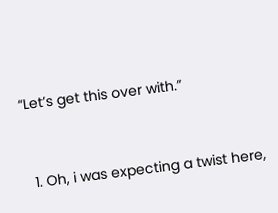“Let’s get this over with.”



  1. Oh, i was expecting a twist here,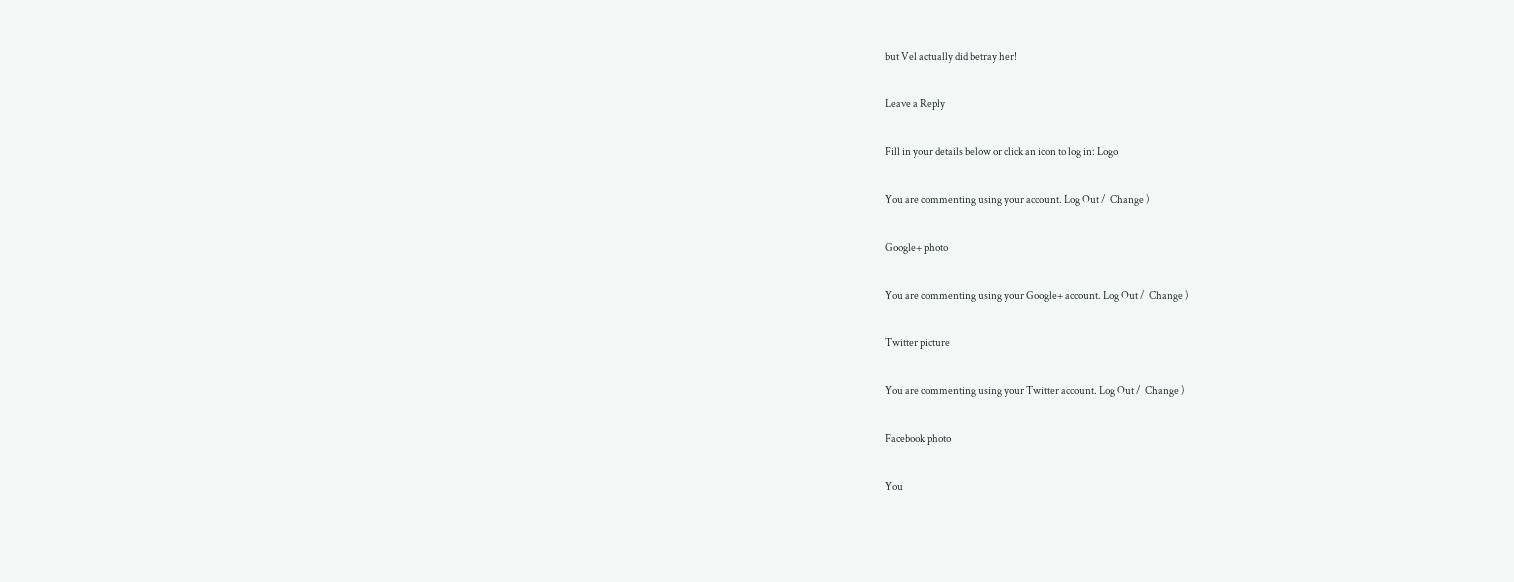but Vel actually did betray her!

Leave a Reply

Fill in your details below or click an icon to log in: Logo

You are commenting using your account. Log Out /  Change )

Google+ photo

You are commenting using your Google+ account. Log Out /  Change )

Twitter picture

You are commenting using your Twitter account. Log Out /  Change )

Facebook photo

You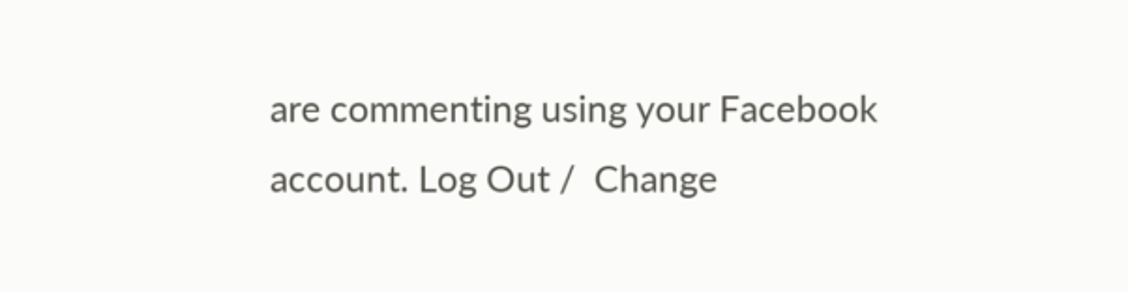are commenting using your Facebook account. Log Out /  Change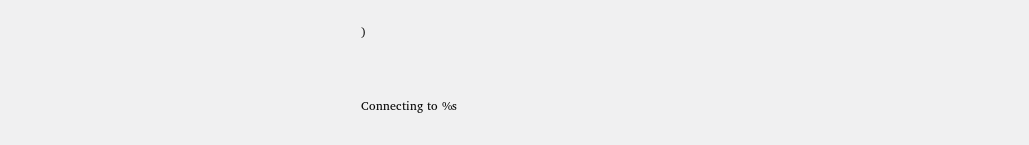)


Connecting to %s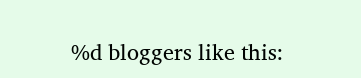%d bloggers like this: